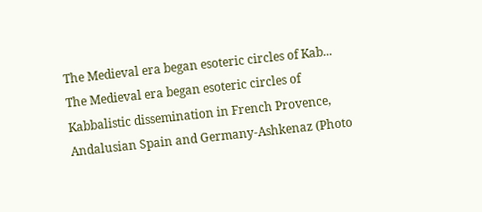The Medieval era began esoteric circles of Kab...
The Medieval era began esoteric circles of Kabbalistic dissemination in French Provence, Andalusian Spain and Germany-Ashkenaz (Photo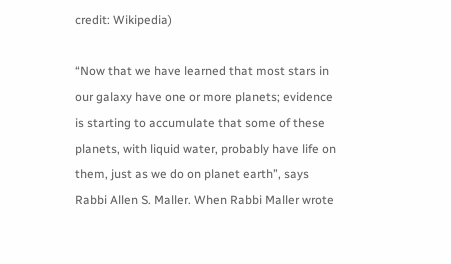credit: Wikipedia)

“Now that we have learned that most stars in our galaxy have one or more planets; evidence is starting to accumulate that some of these planets, with liquid water, probably have life on them, just as we do on planet earth”, says Rabbi Allen S. Maller. When Rabbi Maller wrote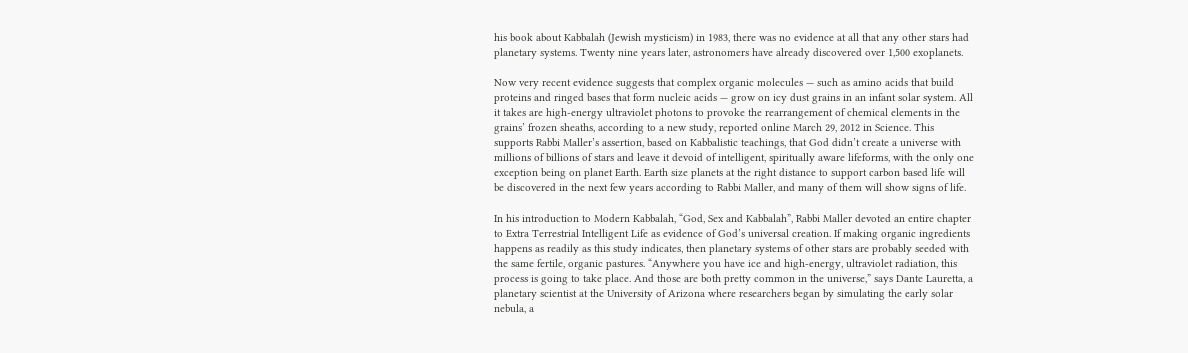his book about Kabbalah (Jewish mysticism) in 1983, there was no evidence at all that any other stars had planetary systems. Twenty nine years later, astronomers have already discovered over 1,500 exoplanets.

Now very recent evidence suggests that complex organic molecules — such as amino acids that build proteins and ringed bases that form nucleic acids — grow on icy dust grains in an infant solar system. All it takes are high-energy ultraviolet photons to provoke the rearrangement of chemical elements in the grains’ frozen sheaths, according to a new study, reported online March 29, 2012 in Science. This supports Rabbi Maller’s assertion, based on Kabbalistic teachings, that God didn’t create a universe with millions of billions of stars and leave it devoid of intelligent, spiritually aware lifeforms, with the only one exception being on planet Earth. Earth size planets at the right distance to support carbon based life will be discovered in the next few years according to Rabbi Maller, and many of them will show signs of life.

In his introduction to Modern Kabbalah, “God, Sex and Kabbalah”, Rabbi Maller devoted an entire chapter to Extra Terrestrial Intelligent Life as evidence of God’s universal creation. If making organic ingredients happens as readily as this study indicates, then planetary systems of other stars are probably seeded with the same fertile, organic pastures. “Anywhere you have ice and high-energy, ultraviolet radiation, this process is going to take place. And those are both pretty common in the universe,” says Dante Lauretta, a planetary scientist at the University of Arizona where researchers began by simulating the early solar nebula, a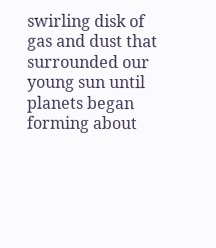swirling disk of gas and dust that surrounded our young sun until planets began forming about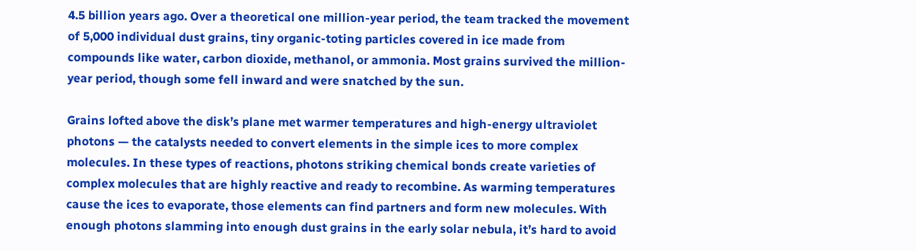4.5 billion years ago. Over a theoretical one million-year period, the team tracked the movement of 5,000 individual dust grains, tiny organic-toting particles covered in ice made from compounds like water, carbon dioxide, methanol, or ammonia. Most grains survived the million-year period, though some fell inward and were snatched by the sun.

Grains lofted above the disk’s plane met warmer temperatures and high-energy ultraviolet photons — the catalysts needed to convert elements in the simple ices to more complex molecules. In these types of reactions, photons striking chemical bonds create varieties of complex molecules that are highly reactive and ready to recombine. As warming temperatures cause the ices to evaporate, those elements can find partners and form new molecules. With enough photons slamming into enough dust grains in the early solar nebula, it’s hard to avoid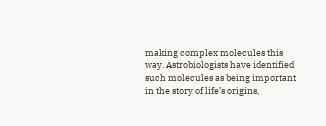making complex molecules this way. Astrobiologists have identified such molecules as being important in the story of life’s origins,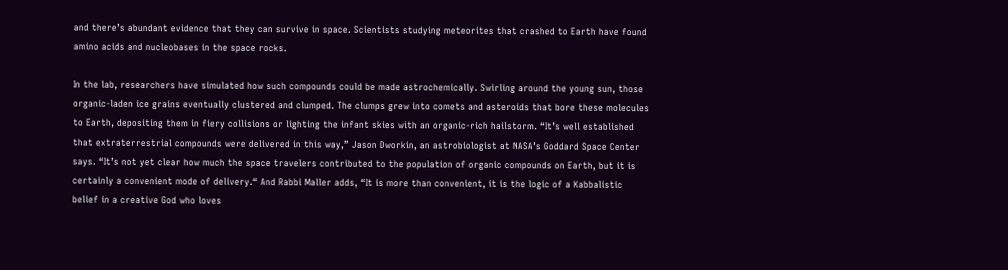and there’s abundant evidence that they can survive in space. Scientists studying meteorites that crashed to Earth have found amino acids and nucleobases in the space rocks.

In the lab, researchers have simulated how such compounds could be made astrochemically. Swirling around the young sun, those organic-laden ice grains eventually clustered and clumped. The clumps grew into comets and asteroids that bore these molecules to Earth, depositing them in fiery collisions or lighting the infant skies with an organic-rich hailstorm. “It’s well established that extraterrestrial compounds were delivered in this way,” Jason Dworkin, an astrobiologist at NASA’s Goddard Space Center says. “It’s not yet clear how much the space travelers contributed to the population of organic compounds on Earth, but it is certainly a convenient mode of delivery.“ And Rabbi Maller adds, “It is more than convenient, it is the logic of a Kabbalistic belief in a creative God who loves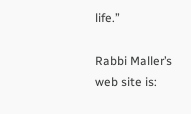life.”

Rabbi Maller’s web site is: